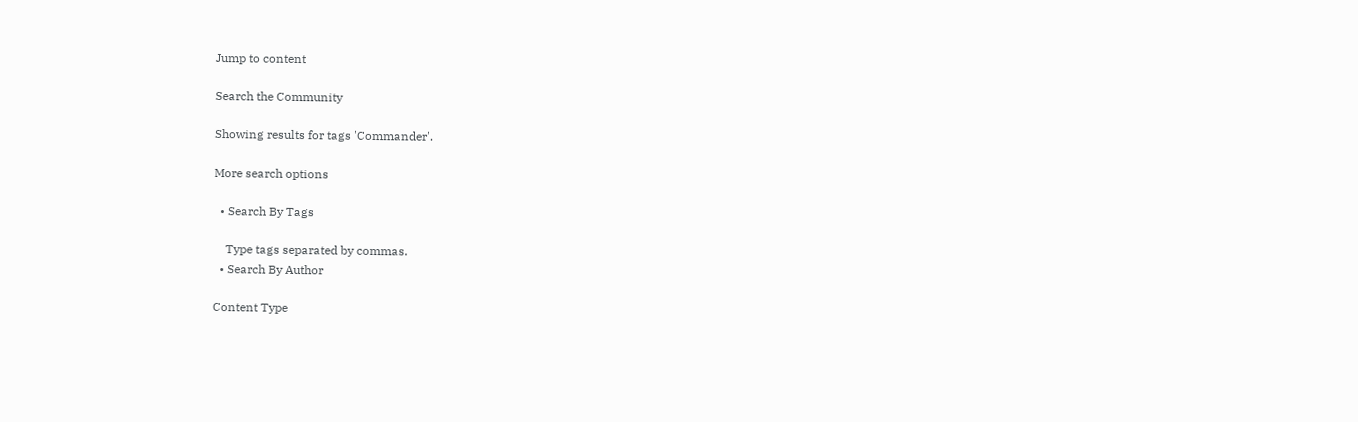Jump to content

Search the Community

Showing results for tags 'Commander'.

More search options

  • Search By Tags

    Type tags separated by commas.
  • Search By Author

Content Type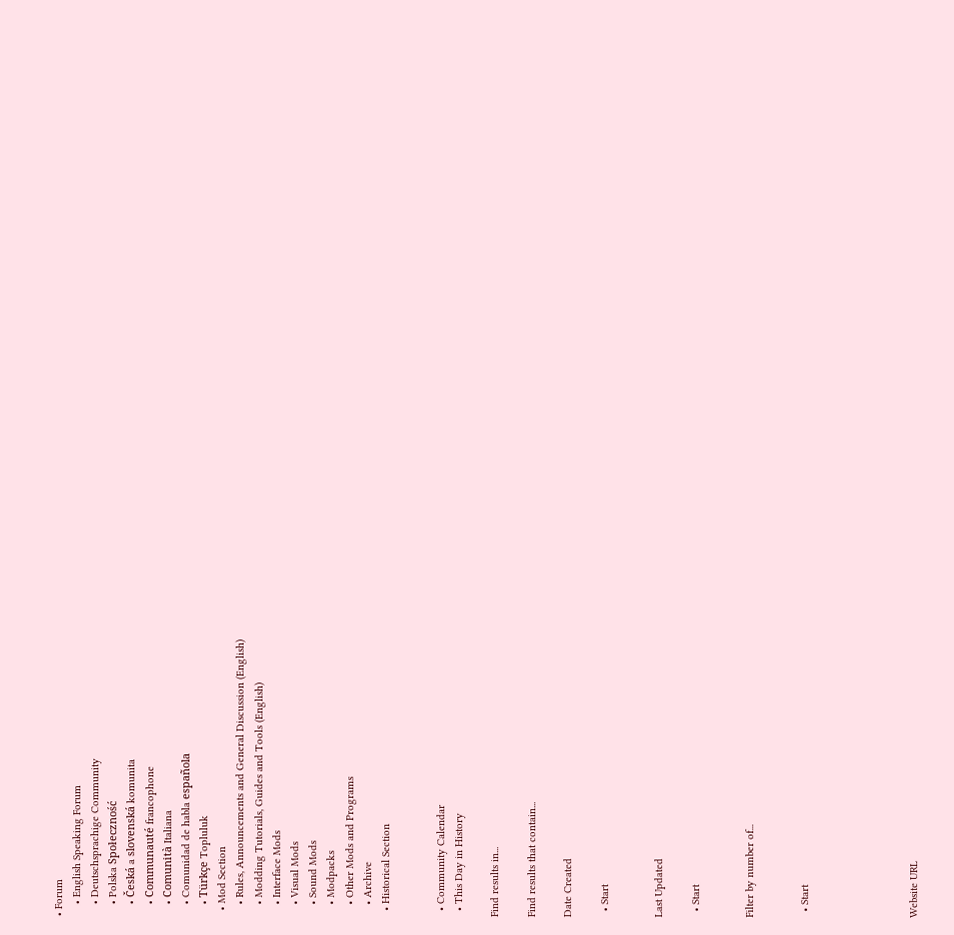• Forum
    • English Speaking Forum
    • Deutschsprachige Community
    • Polska Społeczność
    • Česká a slovenská komunita
    • Communauté francophone
    • Comunità Italiana
    • Comunidad de habla española
    • Türkçe Topluluk
  • Mod Section
    • Rules, Announcements and General Discussion (English)
    • Modding Tutorials, Guides and Tools (English)
    • Interface Mods
    • Visual Mods
    • Sound Mods
    • Modpacks
    • Other Mods and Programs
    • Archive
  • Historical Section


  • Community Calendar
  • This Day in History

Find results in...

Find results that contain...

Date Created

  • Start


Last Updated

  • Start


Filter by number of...


  • Start





Website URL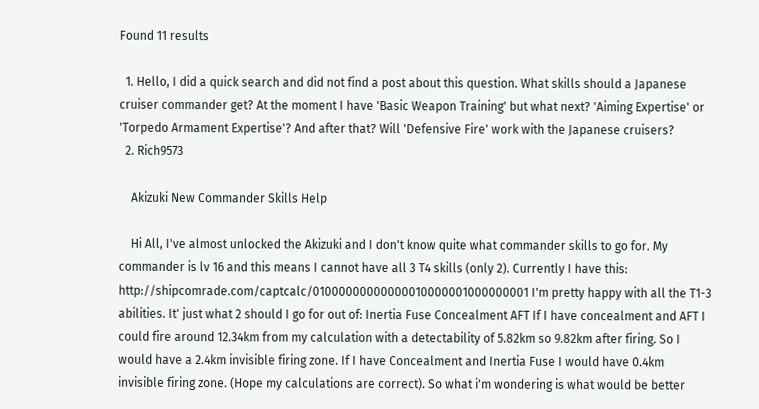Found 11 results

  1. Hello, I did a quick search and did not find a post about this question. What skills should a Japanese cruiser commander get? At the moment I have 'Basic Weapon Training' but what next? 'Aiming Expertise' or 'Torpedo Armament Expertise'? And after that? Will 'Defensive Fire' work with the Japanese cruisers?
  2. Rich9573

    Akizuki New Commander Skills Help

    Hi All, I've almost unlocked the Akizuki and I don't know quite what commander skills to go for. My commander is lv 16 and this means I cannot have all 3 T4 skills (only 2). Currently I have this: http://shipcomrade.com/captcalc/01000000000000010000001000000001 I'm pretty happy with all the T1-3 abilities. It' just what 2 should I go for out of: Inertia Fuse Concealment AFT If I have concealment and AFT I could fire around 12.34km from my calculation with a detectability of 5.82km so 9.82km after firing. So I would have a 2.4km invisible firing zone. If I have Concealment and Inertia Fuse I would have 0.4km invisible firing zone. (Hope my calculations are correct). So what i'm wondering is what would be better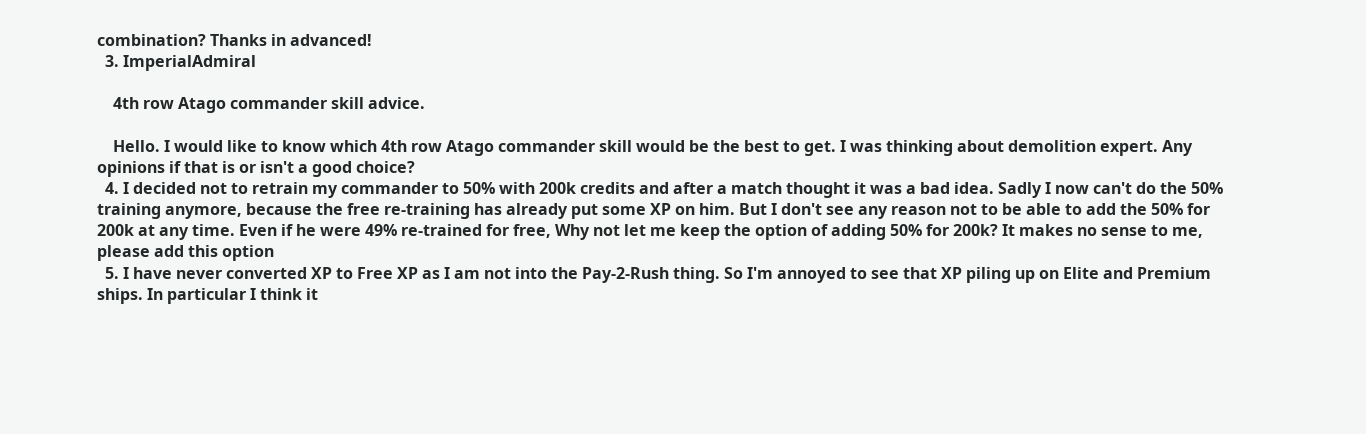combination? Thanks in advanced!
  3. ImperialAdmiral

    4th row Atago commander skill advice.

    Hello. I would like to know which 4th row Atago commander skill would be the best to get. I was thinking about demolition expert. Any opinions if that is or isn't a good choice?
  4. I decided not to retrain my commander to 50% with 200k credits and after a match thought it was a bad idea. Sadly I now can't do the 50% training anymore, because the free re-training has already put some XP on him. But I don't see any reason not to be able to add the 50% for 200k at any time. Even if he were 49% re-trained for free, Why not let me keep the option of adding 50% for 200k? It makes no sense to me, please add this option
  5. I have never converted XP to Free XP as I am not into the Pay-2-Rush thing. So I'm annoyed to see that XP piling up on Elite and Premium ships. In particular I think it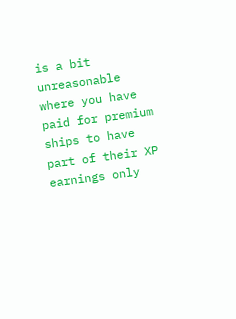is a bit unreasonable where you have paid for premium ships to have part of their XP earnings only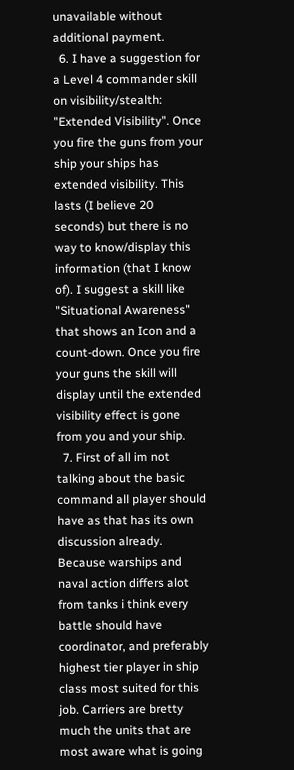unavailable without additional payment.
  6. I have a suggestion for a Level 4 commander skill on visibility/stealth: "Extended Visibility". Once you fire the guns from your ship your ships has extended visibility. This lasts (I believe 20 seconds) but there is no way to know/display this information (that I know of). I suggest a skill like "Situational Awareness" that shows an Icon and a count-down. Once you fire your guns the skill will display until the extended visibility effect is gone from you and your ship.
  7. First of all im not talking about the basic command all player should have as that has its own discussion already. Because warships and naval action differs alot from tanks i think every battle should have coordinator, and preferably highest tier player in ship class most suited for this job. Carriers are bretty much the units that are most aware what is going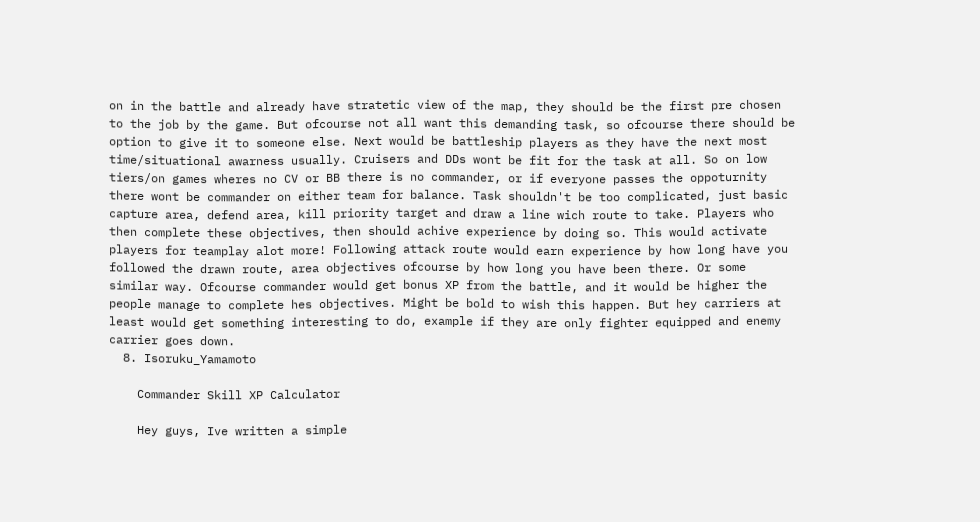on in the battle and already have stratetic view of the map, they should be the first pre chosen to the job by the game. But ofcourse not all want this demanding task, so ofcourse there should be option to give it to someone else. Next would be battleship players as they have the next most time/situational awarness usually. Cruisers and DDs wont be fit for the task at all. So on low tiers/on games wheres no CV or BB there is no commander, or if everyone passes the oppoturnity there wont be commander on either team for balance. Task shouldn't be too complicated, just basic capture area, defend area, kill priority target and draw a line wich route to take. Players who then complete these objectives, then should achive experience by doing so. This would activate players for teamplay alot more! Following attack route would earn experience by how long have you followed the drawn route, area objectives ofcourse by how long you have been there. Or some similar way. Ofcourse commander would get bonus XP from the battle, and it would be higher the people manage to complete hes objectives. Might be bold to wish this happen. But hey carriers at least would get something interesting to do, example if they are only fighter equipped and enemy carrier goes down.
  8. Isoruku_Yamamoto

    Commander Skill XP Calculator

    Hey guys, Ive written a simple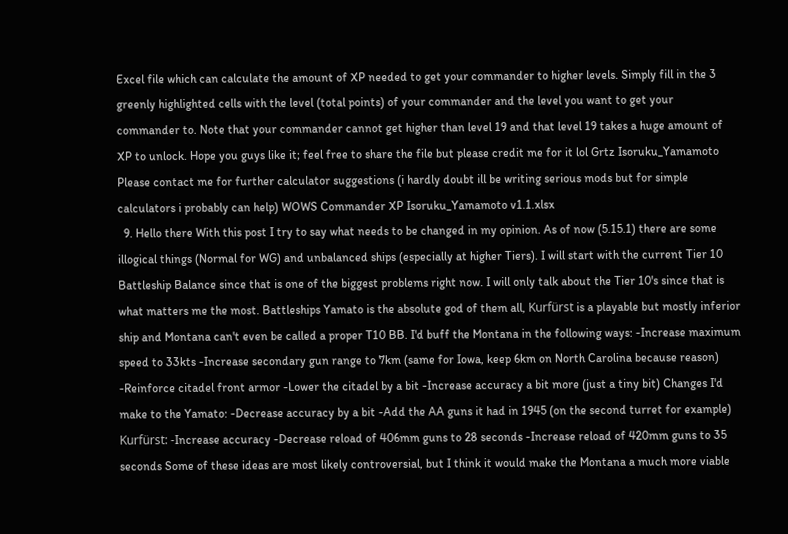Excel file which can calculate the amount of XP needed to get your commander to higher levels. Simply fill in the 3 greenly highlighted cells with the level (total points) of your commander and the level you want to get your commander to. Note that your commander cannot get higher than level 19 and that level 19 takes a huge amount of XP to unlock. Hope you guys like it; feel free to share the file but please credit me for it lol Grtz Isoruku_Yamamoto Please contact me for further calculator suggestions (i hardly doubt ill be writing serious mods but for simple calculators i probably can help) WOWS Commander XP Isoruku_Yamamoto v1.1.xlsx
  9. Hello there With this post I try to say what needs to be changed in my opinion. As of now (5.15.1) there are some illogical things (Normal for WG) and unbalanced ships (especially at higher Tiers). I will start with the current Tier 10 Battleship Balance since that is one of the biggest problems right now. I will only talk about the Tier 10's since that is what matters me the most. Battleships Yamato is the absolute god of them all, Kurfürst is a playable but mostly inferior ship and Montana can't even be called a proper T10 BB. I'd buff the Montana in the following ways: -Increase maximum speed to 33kts -Increase secondary gun range to 7km (same for Iowa, keep 6km on North Carolina because reason) -Reinforce citadel front armor -Lower the citadel by a bit -Increase accuracy a bit more (just a tiny bit) Changes I'd make to the Yamato: -Decrease accuracy by a bit -Add the AA guns it had in 1945 (on the second turret for example) Kurfürst: -Increase accuracy -Decrease reload of 406mm guns to 28 seconds -Increase reload of 420mm guns to 35 seconds Some of these ideas are most likely controversial, but I think it would make the Montana a much more viable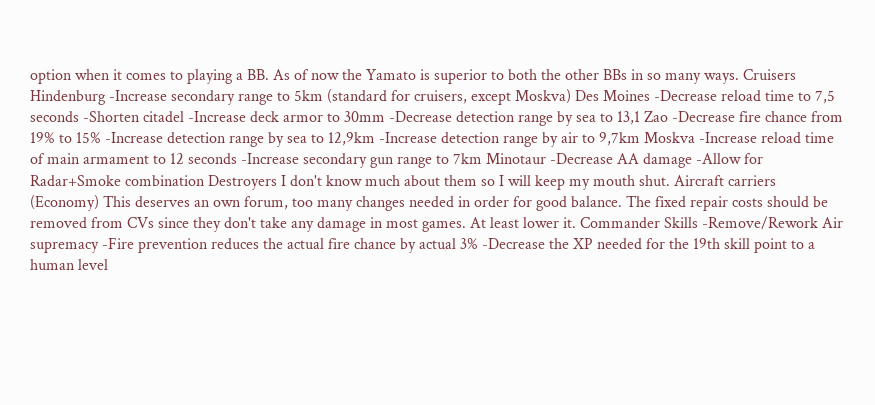option when it comes to playing a BB. As of now the Yamato is superior to both the other BBs in so many ways. Cruisers Hindenburg -Increase secondary range to 5km (standard for cruisers, except Moskva) Des Moines -Decrease reload time to 7,5 seconds -Shorten citadel -Increase deck armor to 30mm -Decrease detection range by sea to 13,1 Zao -Decrease fire chance from 19% to 15% -Increase detection range by sea to 12,9km -Increase detection range by air to 9,7km Moskva -Increase reload time of main armament to 12 seconds -Increase secondary gun range to 7km Minotaur -Decrease AA damage -Allow for Radar+Smoke combination Destroyers I don't know much about them so I will keep my mouth shut. Aircraft carriers (Economy) This deserves an own forum, too many changes needed in order for good balance. The fixed repair costs should be removed from CVs since they don't take any damage in most games. At least lower it. Commander Skills -Remove/Rework Air supremacy -Fire prevention reduces the actual fire chance by actual 3% -Decrease the XP needed for the 19th skill point to a human level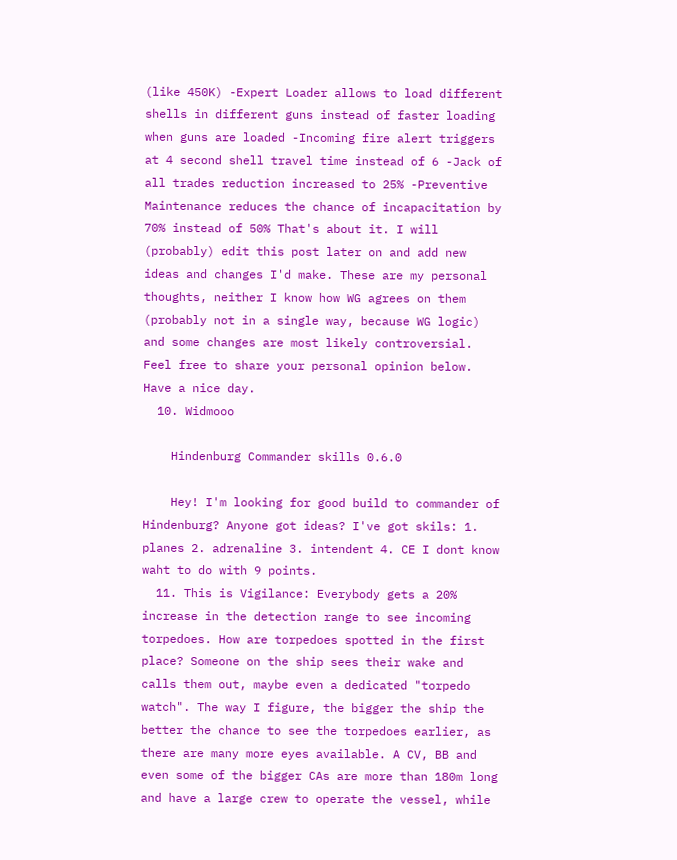(like 450K) -Expert Loader allows to load different shells in different guns instead of faster loading when guns are loaded -Incoming fire alert triggers at 4 second shell travel time instead of 6 -Jack of all trades reduction increased to 25% -Preventive Maintenance reduces the chance of incapacitation by 70% instead of 50% That's about it. I will (probably) edit this post later on and add new ideas and changes I'd make. These are my personal thoughts, neither I know how WG agrees on them (probably not in a single way, because WG logic) and some changes are most likely controversial. Feel free to share your personal opinion below. Have a nice day.
  10. Widmooo

    Hindenburg Commander skills 0.6.0

    Hey! I'm looking for good build to commander of Hindenburg? Anyone got ideas? I've got skils: 1. planes 2. adrenaline 3. intendent 4. CE I dont know waht to do with 9 points.
  11. This is Vigilance: Everybody gets a 20% increase in the detection range to see incoming torpedoes. How are torpedoes spotted in the first place? Someone on the ship sees their wake and calls them out, maybe even a dedicated "torpedo watch". The way I figure, the bigger the ship the better the chance to see the torpedoes earlier, as there are many more eyes available. A CV, BB and even some of the bigger CAs are more than 180m long and have a large crew to operate the vessel, while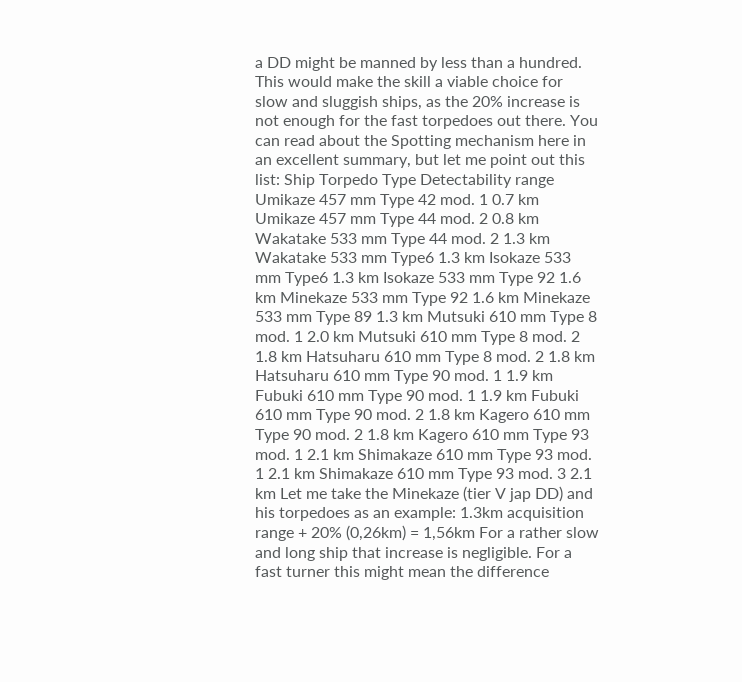a DD might be manned by less than a hundred. This would make the skill a viable choice for slow and sluggish ships, as the 20% increase is not enough for the fast torpedoes out there. You can read about the Spotting mechanism here in an excellent summary, but let me point out this list: Ship Torpedo Type Detectability range Umikaze 457 mm Type 42 mod. 1 0.7 km Umikaze 457 mm Type 44 mod. 2 0.8 km Wakatake 533 mm Type 44 mod. 2 1.3 km Wakatake 533 mm Type6 1.3 km Isokaze 533 mm Type6 1.3 km Isokaze 533 mm Type 92 1.6 km Minekaze 533 mm Type 92 1.6 km Minekaze 533 mm Type 89 1.3 km Mutsuki 610 mm Type 8 mod. 1 2.0 km Mutsuki 610 mm Type 8 mod. 2 1.8 km Hatsuharu 610 mm Type 8 mod. 2 1.8 km Hatsuharu 610 mm Type 90 mod. 1 1.9 km Fubuki 610 mm Type 90 mod. 1 1.9 km Fubuki 610 mm Type 90 mod. 2 1.8 km Kagero 610 mm Type 90 mod. 2 1.8 km Kagero 610 mm Type 93 mod. 1 2.1 km Shimakaze 610 mm Type 93 mod. 1 2.1 km Shimakaze 610 mm Type 93 mod. 3 2.1 km Let me take the Minekaze (tier V jap DD) and his torpedoes as an example: 1.3km acquisition range + 20% (0,26km) = 1,56km For a rather slow and long ship that increase is negligible. For a fast turner this might mean the difference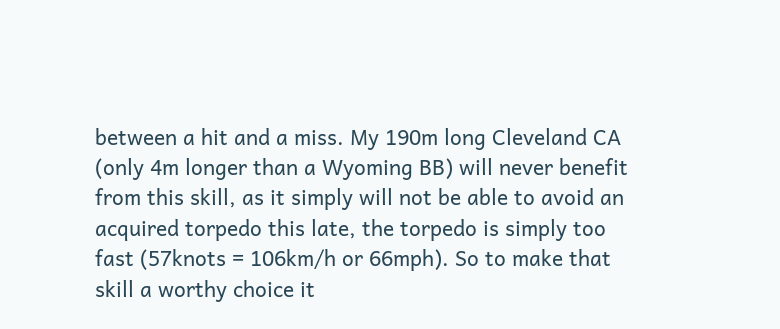between a hit and a miss. My 190m long Cleveland CA (only 4m longer than a Wyoming BB) will never benefit from this skill, as it simply will not be able to avoid an acquired torpedo this late, the torpedo is simply too fast (57knots = 106km/h or 66mph). So to make that skill a worthy choice it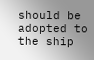should be adopted to the ship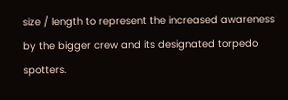size / length to represent the increased awareness by the bigger crew and its designated torpedo spotters.